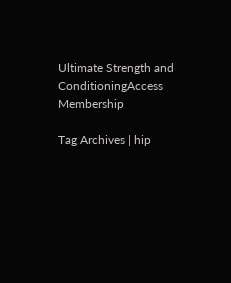Ultimate Strength and ConditioningAccess Membership

Tag Archives | hip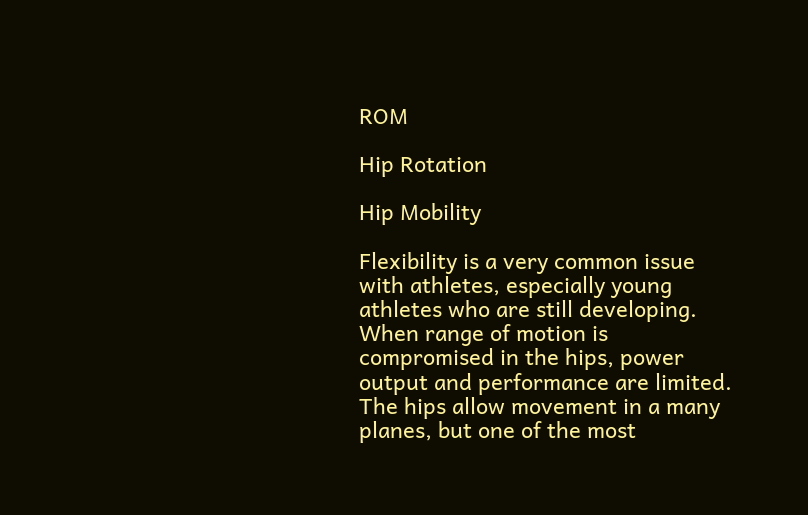ROM

Hip Rotation

Hip Mobility

Flexibility is a very common issue with athletes, especially young athletes who are still developing.  When range of motion is compromised in the hips, power output and performance are limited.  The hips allow movement in a many planes, but one of the most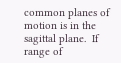common planes of motion is in the sagittal plane.  If range of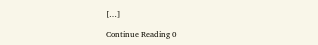[…]

Continue Reading 0